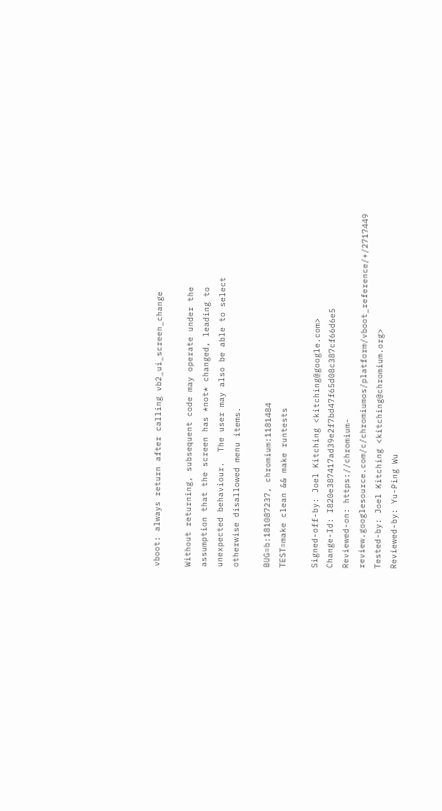vboot: always return after calling vb2_ui_screen_change

Without returning, subsequent code may operate under the
assumption that the screen has *not* changed, leading to
unexpected behaviour.  The user may also be able to select
otherwise disallowed menu items.

BUG=b:181087237, chromium:1181484
TEST=make clean && make runtests

Signed-off-by: Joel Kitching <kitching@google.com>
Change-Id: I820e387417ad39e2f7bd47f65d08c387cf66d6e5
Reviewed-on: https://chromium-review.googlesource.com/c/chromiumos/platform/vboot_reference/+/2717449
Tested-by: Joel Kitching <kitching@chromium.org>
Reviewed-by: Yu-Ping Wu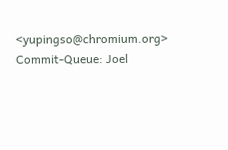<yupingso@chromium.org>
Commit-Queue: Joel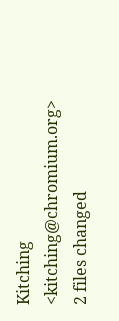Kitching <kitching@chromium.org>
2 files changed